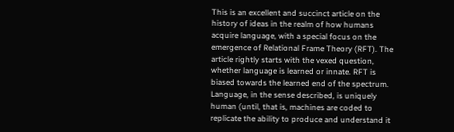This is an excellent and succinct article on the history of ideas in the realm of how humans acquire language, with a special focus on the emergence of Relational Frame Theory (RFT). The article rightly starts with the vexed question, whether language is learned or innate. RFT is biased towards the learned end of the spectrum. Language, in the sense described, is uniquely human (until, that is, machines are coded to replicate the ability to produce and understand it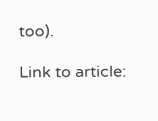too).

Link to article: